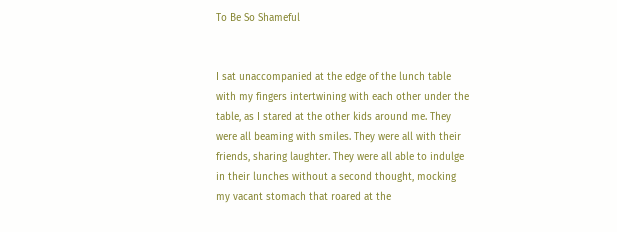To Be So Shameful


I sat unaccompanied at the edge of the lunch table with my fingers intertwining with each other under the table, as I stared at the other kids around me. They were all beaming with smiles. They were all with their friends, sharing laughter. They were all able to indulge in their lunches without a second thought, mocking my vacant stomach that roared at the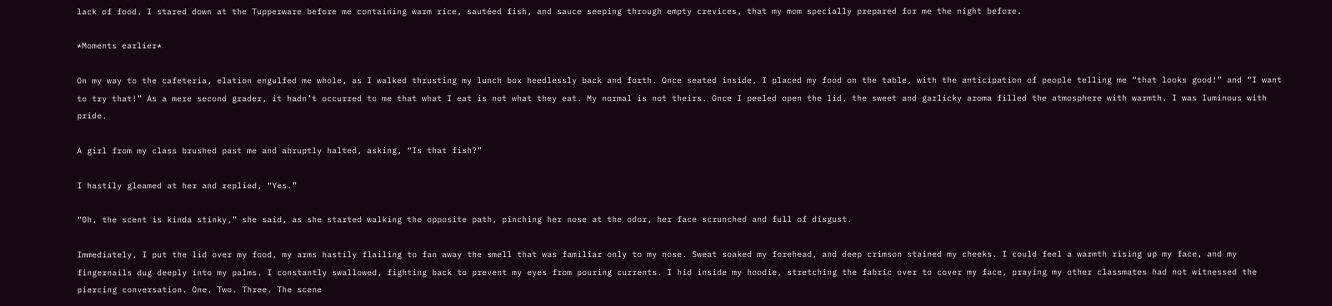lack of food. I stared down at the Tupperware before me containing warm rice, sautéed fish, and sauce seeping through empty crevices, that my mom specially prepared for me the night before.

*Moments earlier*

On my way to the cafeteria, elation engulfed me whole, as I walked thrusting my lunch box heedlessly back and forth. Once seated inside, I placed my food on the table, with the anticipation of people telling me “that looks good!” and “I want to try that!” As a mere second grader, it hadn’t occurred to me that what I eat is not what they eat. My normal is not theirs. Once I peeled open the lid, the sweet and garlicky aroma filled the atmosphere with warmth. I was luminous with pride.

A girl from my class brushed past me and abruptly halted, asking, “Is that fish?”

I hastily gleamed at her and replied, “Yes.”

“Oh, the scent is kinda stinky,” she said, as she started walking the opposite path, pinching her nose at the odor, her face scrunched and full of disgust.

Immediately, I put the lid over my food, my arms hastily flailing to fan away the smell that was familiar only to my nose. Sweat soaked my forehead, and deep crimson stained my cheeks. I could feel a warmth rising up my face, and my fingernails dug deeply into my palms. I constantly swallowed, fighting back to prevent my eyes from pouring currents. I hid inside my hoodie, stretching the fabric over to cover my face, praying my other classmates had not witnessed the piercing conversation. One. Two. Three. The scene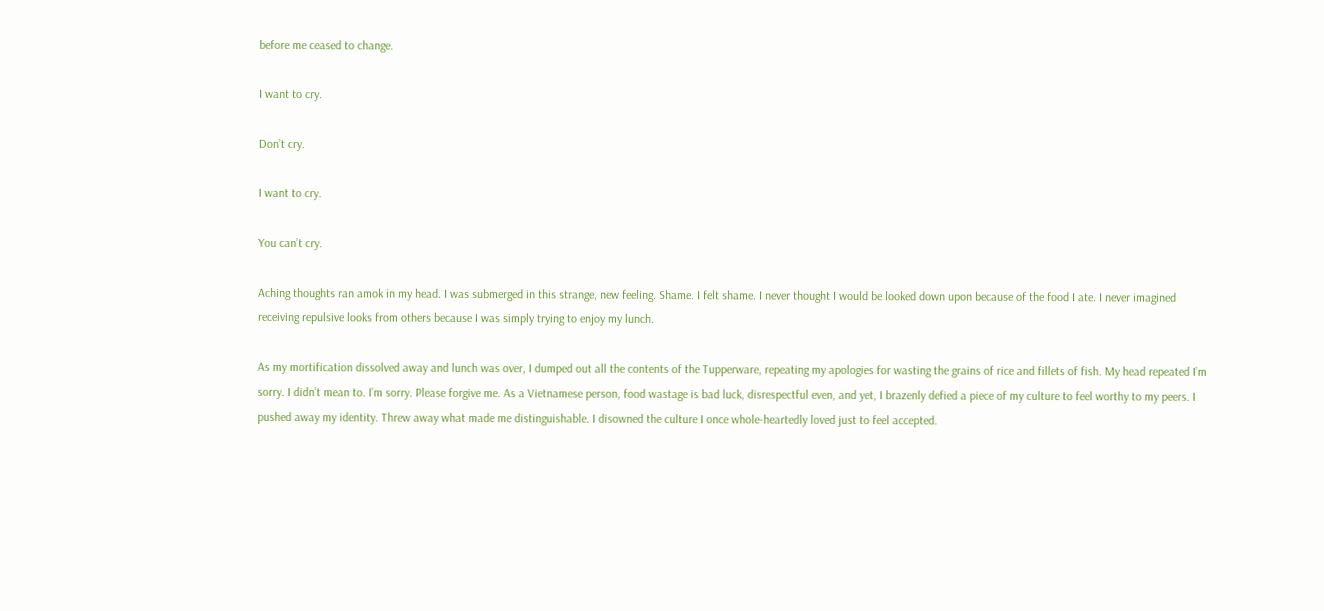before me ceased to change.

I want to cry.

Don’t cry.

I want to cry.

You can’t cry.

Aching thoughts ran amok in my head. I was submerged in this strange, new feeling. Shame. I felt shame. I never thought I would be looked down upon because of the food I ate. I never imagined receiving repulsive looks from others because I was simply trying to enjoy my lunch.

As my mortification dissolved away and lunch was over, I dumped out all the contents of the Tupperware, repeating my apologies for wasting the grains of rice and fillets of fish. My head repeated I’m sorry. I didn’t mean to. I’m sorry. Please forgive me. As a Vietnamese person, food wastage is bad luck, disrespectful even, and yet, I brazenly defied a piece of my culture to feel worthy to my peers. I pushed away my identity. Threw away what made me distinguishable. I disowned the culture I once whole-heartedly loved just to feel accepted.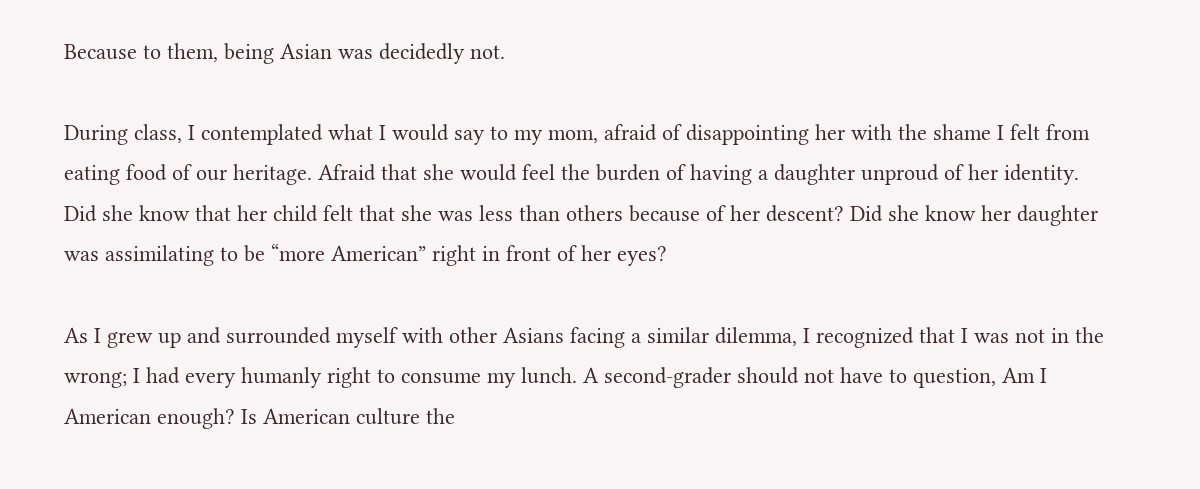Because to them, being Asian was decidedly not.

During class, I contemplated what I would say to my mom, afraid of disappointing her with the shame I felt from eating food of our heritage. Afraid that she would feel the burden of having a daughter unproud of her identity. Did she know that her child felt that she was less than others because of her descent? Did she know her daughter was assimilating to be “more American” right in front of her eyes?

As I grew up and surrounded myself with other Asians facing a similar dilemma, I recognized that I was not in the wrong; I had every humanly right to consume my lunch. A second-grader should not have to question, Am I American enough? Is American culture the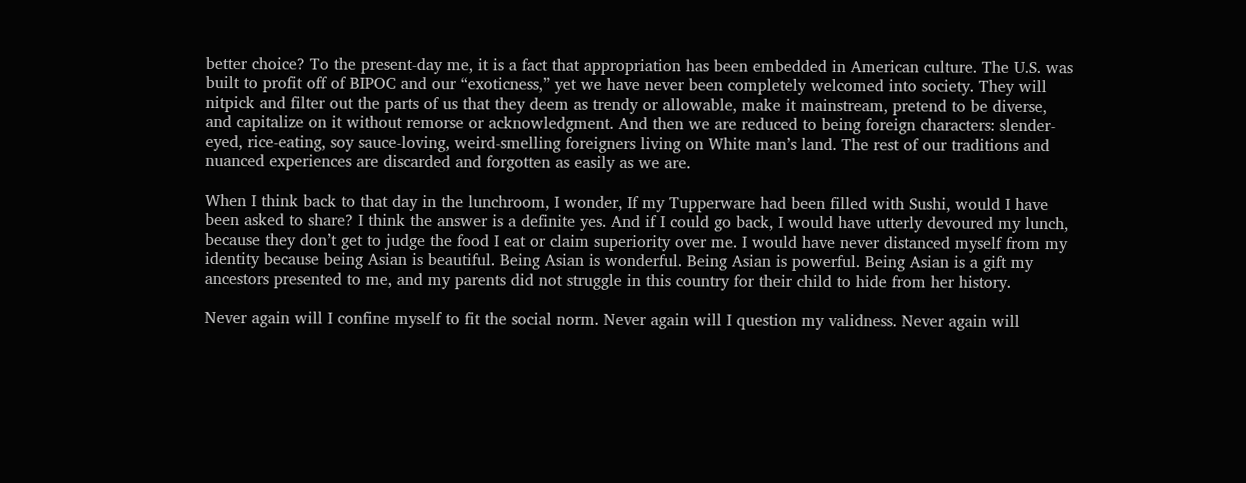better choice? To the present-day me, it is a fact that appropriation has been embedded in American culture. The U.S. was built to profit off of BIPOC and our “exoticness,” yet we have never been completely welcomed into society. They will nitpick and filter out the parts of us that they deem as trendy or allowable, make it mainstream, pretend to be diverse, and capitalize on it without remorse or acknowledgment. And then we are reduced to being foreign characters: slender-eyed, rice-eating, soy sauce-loving, weird-smelling foreigners living on White man’s land. The rest of our traditions and nuanced experiences are discarded and forgotten as easily as we are.

When I think back to that day in the lunchroom, I wonder, If my Tupperware had been filled with Sushi, would I have been asked to share? I think the answer is a definite yes. And if I could go back, I would have utterly devoured my lunch, because they don’t get to judge the food I eat or claim superiority over me. I would have never distanced myself from my identity because being Asian is beautiful. Being Asian is wonderful. Being Asian is powerful. Being Asian is a gift my ancestors presented to me, and my parents did not struggle in this country for their child to hide from her history.

Never again will I confine myself to fit the social norm. Never again will I question my validness. Never again will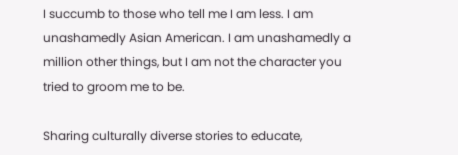I succumb to those who tell me I am less. I am unashamedly Asian American. I am unashamedly a million other things, but I am not the character you tried to groom me to be.

Sharing culturally diverse stories to educate,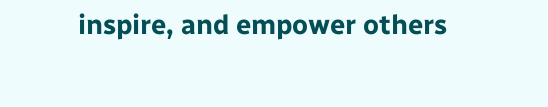inspire, and empower others